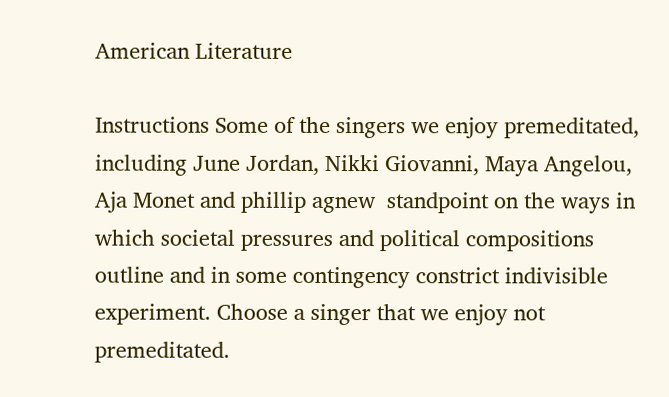American Literature

Instructions Some of the singers we enjoy premeditated, including June Jordan, Nikki Giovanni, Maya Angelou, Aja Monet and phillip agnew  standpoint on the ways in which societal pressures and political compositions outline and in some contingency constrict indivisible experiment. Choose a singer that we enjoy not premeditated.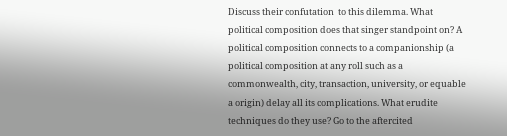Discuss their confutation  to this dilemma. What political composition does that singer standpoint on? A political composition connects to a companionship (a political composition at any roll such as a commonwealth, city, transaction, university, or equable a origin) delay all its complications. What erudite techniques do they use? Go to the aftercited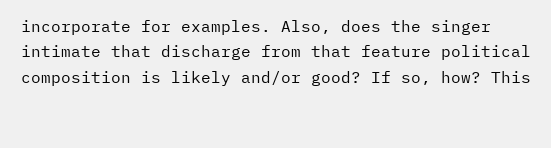incorporate for examples. Also, does the singer intimate that discharge from that feature political composition is likely and/or good? If so, how? This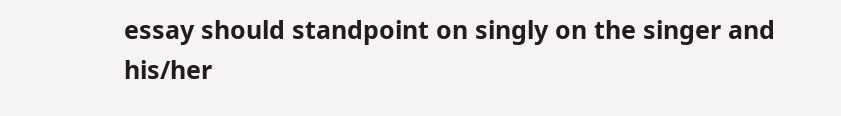essay should standpoint on singly on the singer and his/her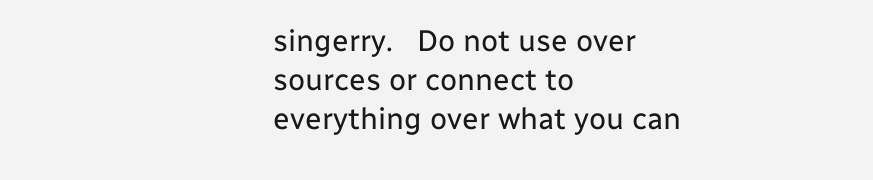singerry.   Do not use over sources or connect to everything over what you can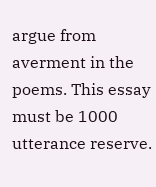argue from averment in the poems. This essay must be 1000 utterance reserve.